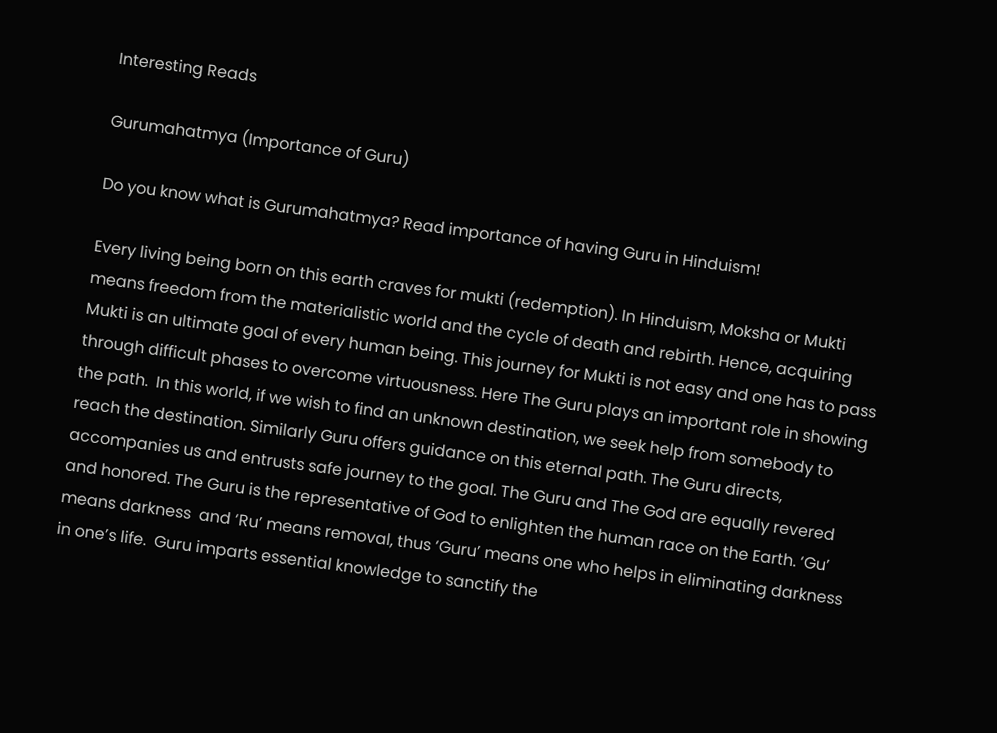Interesting Reads

Gurumahatmya (Importance of Guru)

Do you know what is Gurumahatmya? Read importance of having Guru in Hinduism!

Every living being born on this earth craves for mukti (redemption). In Hinduism, Moksha or Mukti means freedom from the materialistic world and the cycle of death and rebirth. Hence, acquiring Mukti is an ultimate goal of every human being. This journey for Mukti is not easy and one has to pass through difficult phases to overcome virtuousness. Here The Guru plays an important role in showing the path.  In this world, if we wish to find an unknown destination, we seek help from somebody to reach the destination. Similarly Guru offers guidance on this eternal path. The Guru directs, accompanies us and entrusts safe journey to the goal. The Guru and The God are equally revered and honored. The Guru is the representative of God to enlighten the human race on the Earth. ‘Gu’ means darkness  and ‘Ru’ means removal, thus ‘Guru’ means one who helps in eliminating darkness in one’s life.  Guru imparts essential knowledge to sanctify the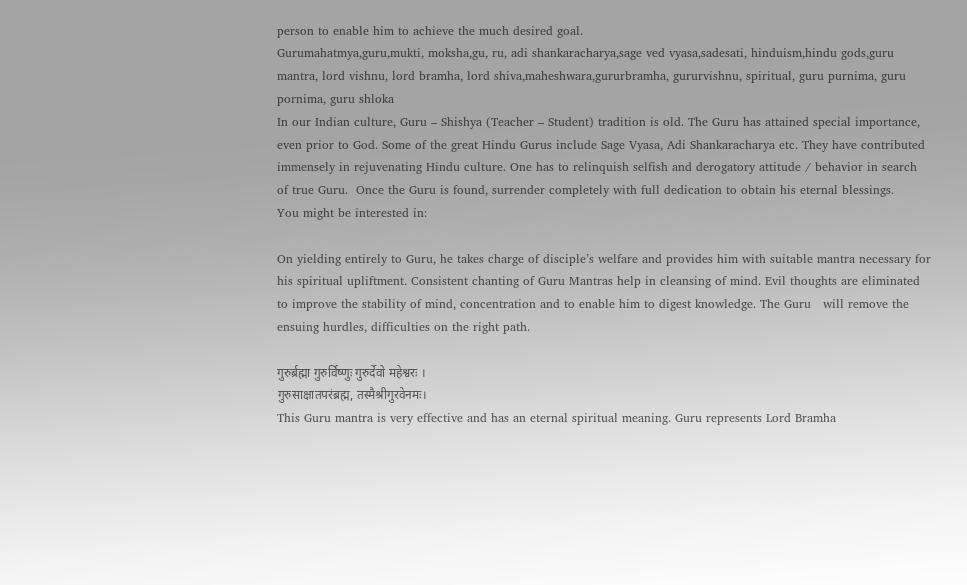person to enable him to achieve the much desired goal.
Gurumahatmya,guru,mukti, moksha,gu, ru, adi shankaracharya,sage ved vyasa,sadesati, hinduism,hindu gods,guru mantra, lord vishnu, lord bramha, lord shiva,maheshwara,gururbramha, gururvishnu, spiritual, guru purnima, guru pornima, guru shloka
In our Indian culture, Guru – Shishya (Teacher – Student) tradition is old. The Guru has attained special importance, even prior to God. Some of the great Hindu Gurus include Sage Vyasa, Adi Shankaracharya etc. They have contributed immensely in rejuvenating Hindu culture. One has to relinquish selfish and derogatory attitude / behavior in search of true Guru.  Once the Guru is found, surrender completely with full dedication to obtain his eternal blessings.
You might be interested in:

On yielding entirely to Guru, he takes charge of disciple’s welfare and provides him with suitable mantra necessary for his spiritual upliftment. Consistent chanting of Guru Mantras help in cleansing of mind. Evil thoughts are eliminated to improve the stability of mind, concentration and to enable him to digest knowledge. The Guru   will remove the ensuing hurdles, difficulties on the right path.

गुरुर्ब्रह्मा गुरुर्विष्णुः गुरुर्देवो महेश्वरः ।
गुरुसाक्षातपरंब्रह्म, तस्मैश्रीगुरवेनमः।
This Guru mantra is very effective and has an eternal spiritual meaning. Guru represents Lord Bramha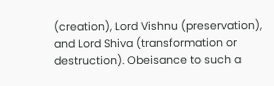(creation), Lord Vishnu (preservation), and Lord Shiva (transformation or destruction). Obeisance to such a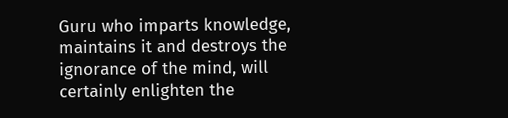Guru who imparts knowledge, maintains it and destroys the ignorance of the mind, will certainly enlighten the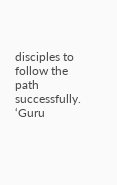disciples to follow the path successfully. ‘Guru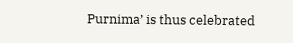Purnima’ is thus celebrated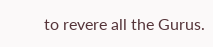to revere all the Gurus.